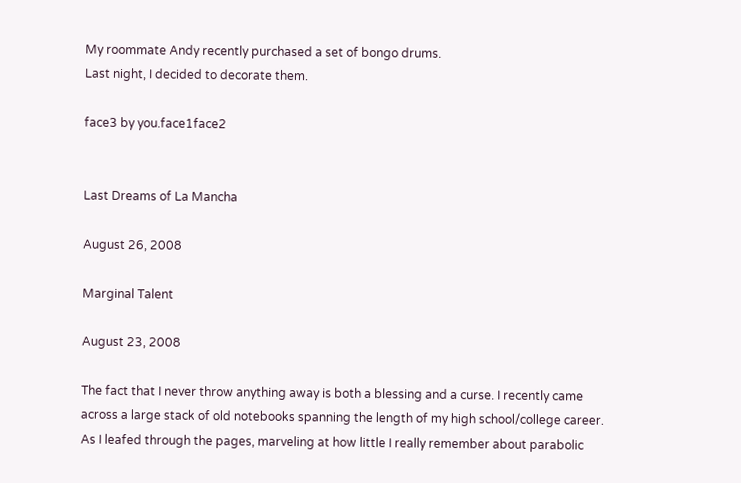My roommate Andy recently purchased a set of bongo drums.
Last night, I decided to decorate them.

face3 by you.face1face2


Last Dreams of La Mancha

August 26, 2008

Marginal Talent

August 23, 2008

The fact that I never throw anything away is both a blessing and a curse. I recently came across a large stack of old notebooks spanning the length of my high school/college career. As I leafed through the pages, marveling at how little I really remember about parabolic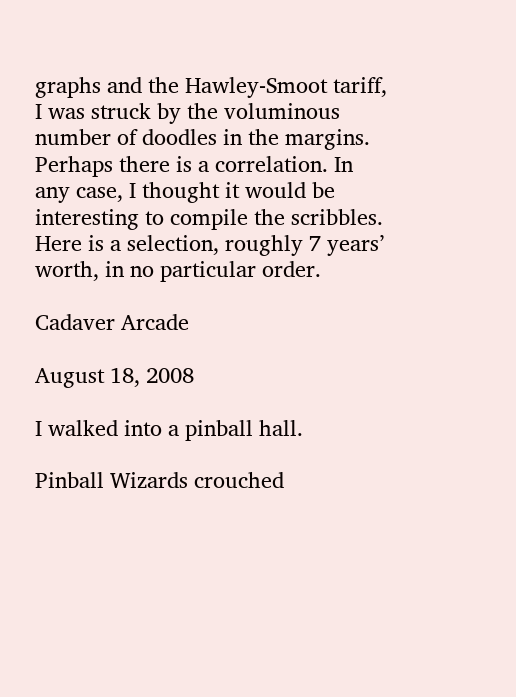graphs and the Hawley-Smoot tariff, I was struck by the voluminous number of doodles in the margins. Perhaps there is a correlation. In any case, I thought it would be interesting to compile the scribbles. Here is a selection, roughly 7 years’ worth, in no particular order.

Cadaver Arcade

August 18, 2008

I walked into a pinball hall.

Pinball Wizards crouched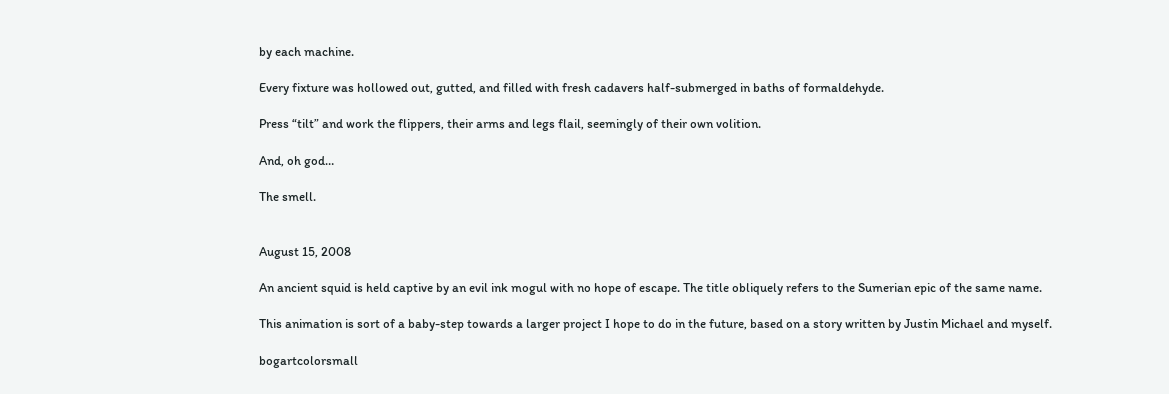by each machine.

Every fixture was hollowed out, gutted, and filled with fresh cadavers half-submerged in baths of formaldehyde.

Press “tilt” and work the flippers, their arms and legs flail, seemingly of their own volition.

And, oh god…

The smell.


August 15, 2008

An ancient squid is held captive by an evil ink mogul with no hope of escape. The title obliquely refers to the Sumerian epic of the same name.

This animation is sort of a baby-step towards a larger project I hope to do in the future, based on a story written by Justin Michael and myself.

bogartcolorsmall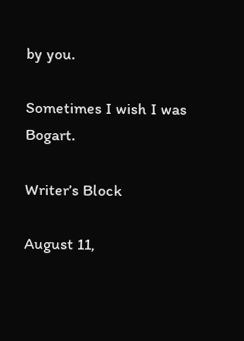by you.

Sometimes I wish I was Bogart.

Writer’s Block

August 11,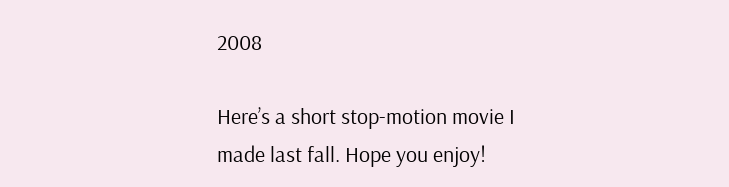2008

Here’s a short stop-motion movie I made last fall. Hope you enjoy!